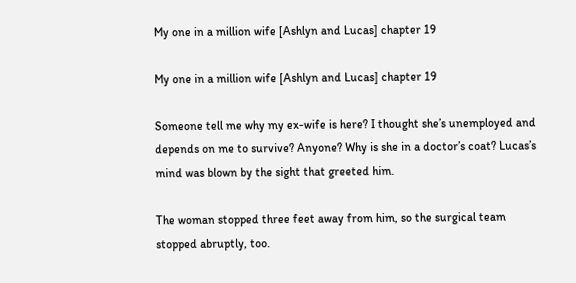My one in a million wife [Ashlyn and Lucas] chapter 19

My one in a million wife [Ashlyn and Lucas] chapter 19

Someone tell me why my ex-wife is here? I thought she’s unemployed and depends on me to survive? Anyone? Why is she in a doctor’s coat? Lucas’s mind was blown by the sight that greeted him.

The woman stopped three feet away from him, so the surgical team stopped abruptly, too.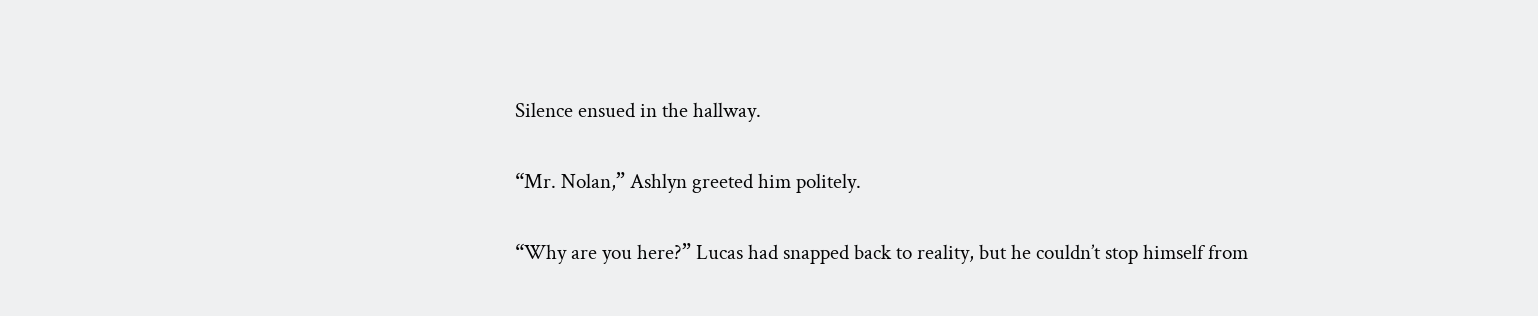Silence ensued in the hallway.

“Mr. Nolan,” Ashlyn greeted him politely.

“Why are you here?” Lucas had snapped back to reality, but he couldn’t stop himself from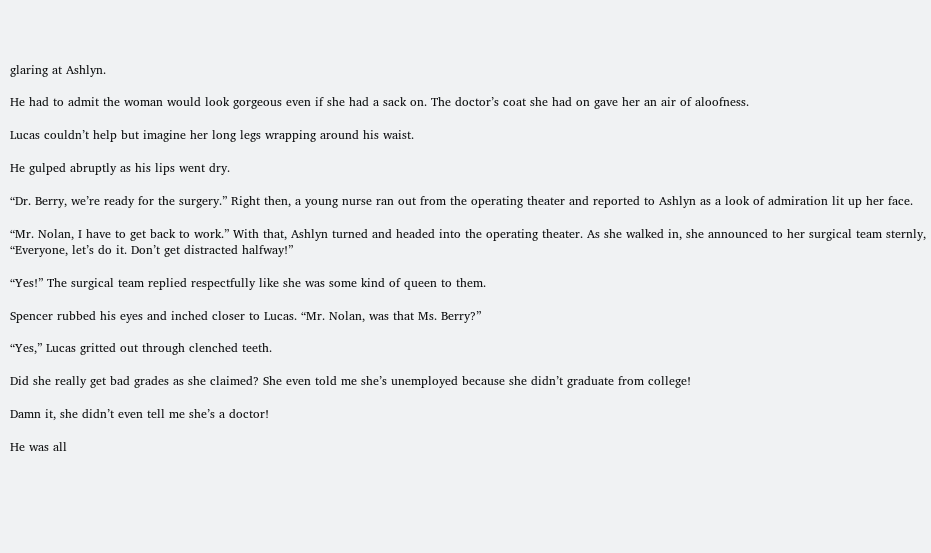glaring at Ashlyn.

He had to admit the woman would look gorgeous even if she had a sack on. The doctor’s coat she had on gave her an air of aloofness.

Lucas couldn’t help but imagine her long legs wrapping around his waist.

He gulped abruptly as his lips went dry.

“Dr. Berry, we’re ready for the surgery.” Right then, a young nurse ran out from the operating theater and reported to Ashlyn as a look of admiration lit up her face.

“Mr. Nolan, I have to get back to work.” With that, Ashlyn turned and headed into the operating theater. As she walked in, she announced to her surgical team sternly, “Everyone, let’s do it. Don’t get distracted halfway!”

“Yes!” The surgical team replied respectfully like she was some kind of queen to them.

Spencer rubbed his eyes and inched closer to Lucas. “Mr. Nolan, was that Ms. Berry?”

“Yes,” Lucas gritted out through clenched teeth.

Did she really get bad grades as she claimed? She even told me she’s unemployed because she didn’t graduate from college!

Damn it, she didn’t even tell me she’s a doctor!

He was all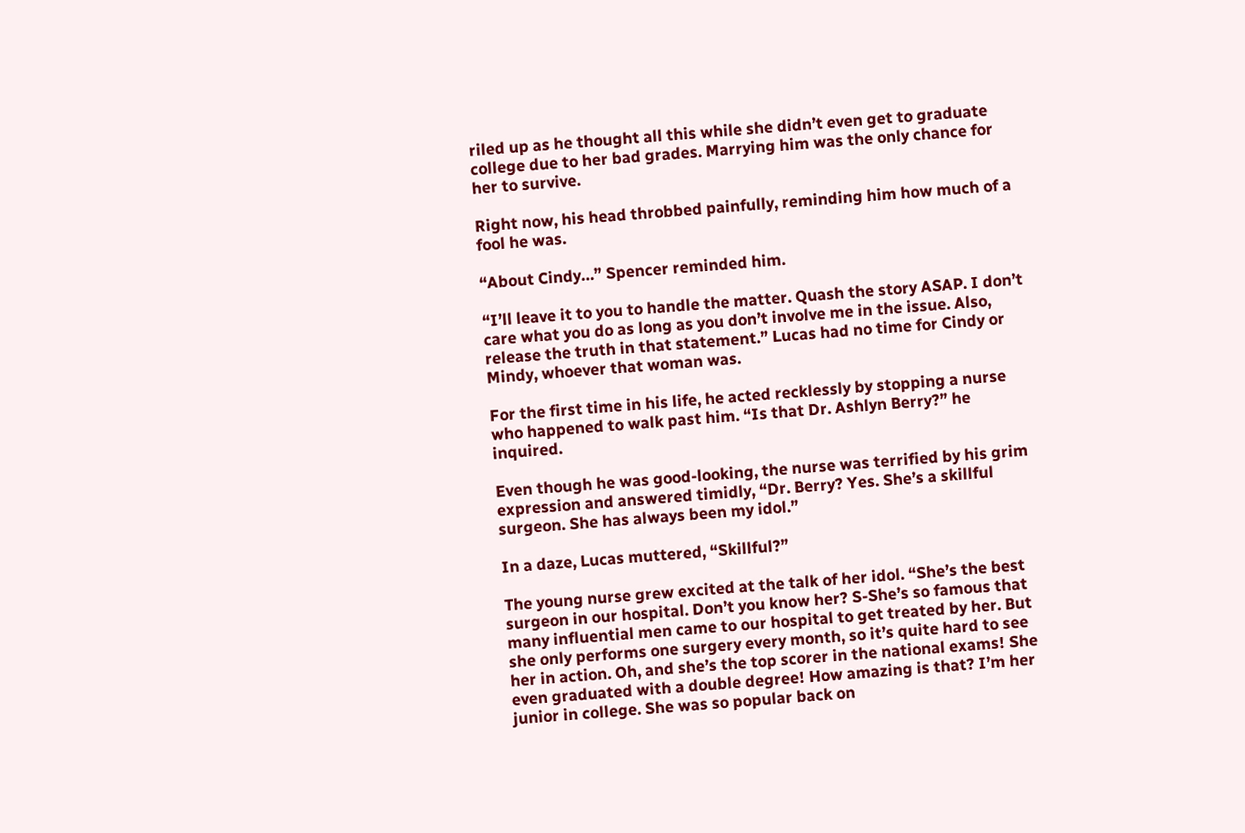riled up as he thought all this while she didn’t even get to graduate college due to her bad grades. Marrying him was the only chance for her to survive.

Right now, his head throbbed painfully, reminding him how much of a fool he was.

“About Cindy…” Spencer reminded him.

“I’ll leave it to you to handle the matter. Quash the story ASAP. I don’t care what you do as long as you don’t involve me in the issue. Also, release the truth in that statement.” Lucas had no time for Cindy or Mindy, whoever that woman was.

For the first time in his life, he acted recklessly by stopping a nurse who happened to walk past him. “Is that Dr. Ashlyn Berry?” he inquired.

Even though he was good-looking, the nurse was terrified by his grim expression and answered timidly, “Dr. Berry? Yes. She’s a skillful surgeon. She has always been my idol.”

In a daze, Lucas muttered, “Skillful?”

The young nurse grew excited at the talk of her idol. “She’s the best surgeon in our hospital. Don’t you know her? S-She’s so famous that many influential men came to our hospital to get treated by her. But she only performs one surgery every month, so it’s quite hard to see her in action. Oh, and she’s the top scorer in the national exams! She even graduated with a double degree! How amazing is that? I’m her junior in college. She was so popular back on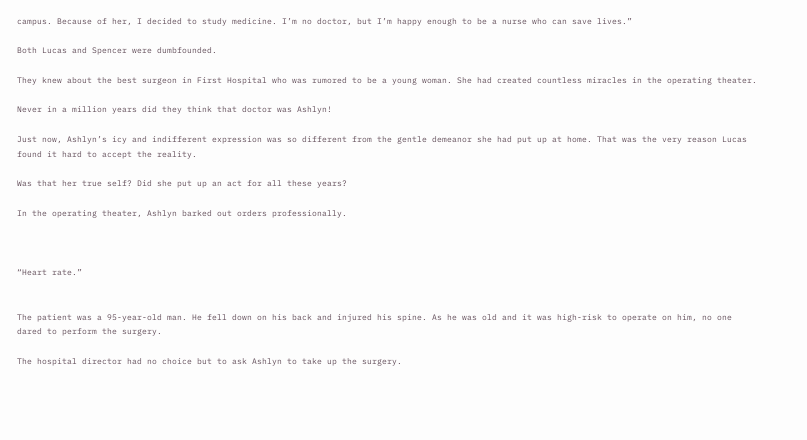campus. Because of her, I decided to study medicine. I’m no doctor, but I’m happy enough to be a nurse who can save lives.”

Both Lucas and Spencer were dumbfounded.

They knew about the best surgeon in First Hospital who was rumored to be a young woman. She had created countless miracles in the operating theater.

Never in a million years did they think that doctor was Ashlyn!

Just now, Ashlyn’s icy and indifferent expression was so different from the gentle demeanor she had put up at home. That was the very reason Lucas found it hard to accept the reality.

Was that her true self? Did she put up an act for all these years?

In the operating theater, Ashlyn barked out orders professionally.



“Heart rate.”


The patient was a 95-year-old man. He fell down on his back and injured his spine. As he was old and it was high-risk to operate on him, no one dared to perform the surgery.

The hospital director had no choice but to ask Ashlyn to take up the surgery.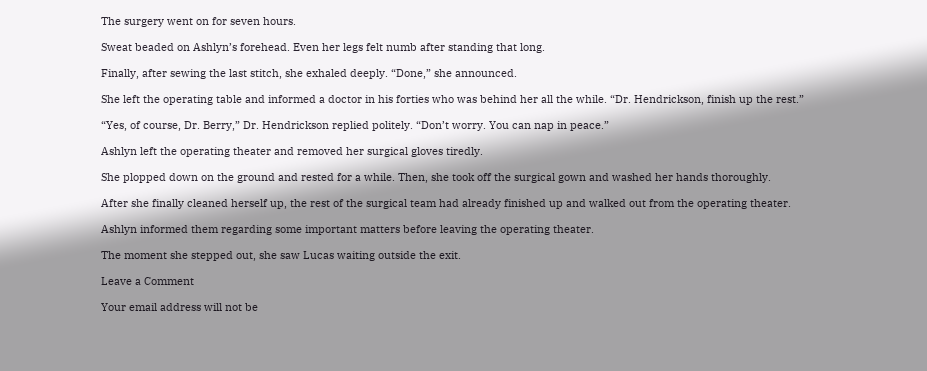The surgery went on for seven hours.

Sweat beaded on Ashlyn’s forehead. Even her legs felt numb after standing that long.

Finally, after sewing the last stitch, she exhaled deeply. “Done,” she announced.

She left the operating table and informed a doctor in his forties who was behind her all the while. “Dr. Hendrickson, finish up the rest.”

“Yes, of course, Dr. Berry,” Dr. Hendrickson replied politely. “Don’t worry. You can nap in peace.”

Ashlyn left the operating theater and removed her surgical gloves tiredly.

She plopped down on the ground and rested for a while. Then, she took off the surgical gown and washed her hands thoroughly.

After she finally cleaned herself up, the rest of the surgical team had already finished up and walked out from the operating theater.

Ashlyn informed them regarding some important matters before leaving the operating theater.

The moment she stepped out, she saw Lucas waiting outside the exit.

Leave a Comment

Your email address will not be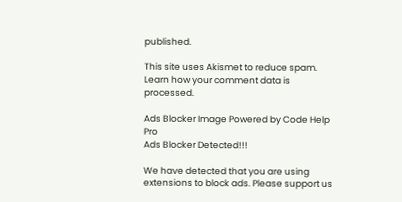published.

This site uses Akismet to reduce spam. Learn how your comment data is processed.

Ads Blocker Image Powered by Code Help Pro
Ads Blocker Detected!!!

We have detected that you are using extensions to block ads. Please support us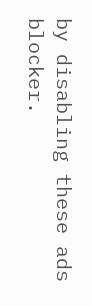by disabling these ads blocker.